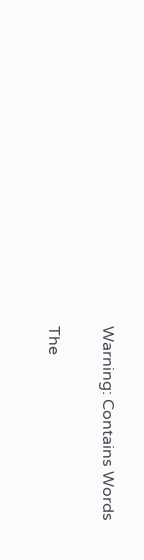Warning: Contains Words

The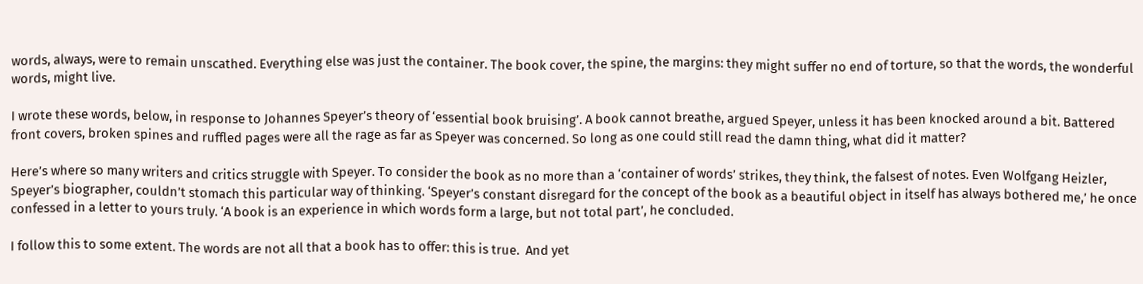words, always, were to remain unscathed. Everything else was just the container. The book cover, the spine, the margins: they might suffer no end of torture, so that the words, the wonderful words, might live.

I wrote these words, below, in response to Johannes Speyer’s theory of ‘essential book bruising’. A book cannot breathe, argued Speyer, unless it has been knocked around a bit. Battered front covers, broken spines and ruffled pages were all the rage as far as Speyer was concerned. So long as one could still read the damn thing, what did it matter?

Here’s where so many writers and critics struggle with Speyer. To consider the book as no more than a ‘container of words’ strikes, they think, the falsest of notes. Even Wolfgang Heizler, Speyer’s biographer, couldn’t stomach this particular way of thinking. ‘Speyer’s constant disregard for the concept of the book as a beautiful object in itself has always bothered me,’ he once confessed in a letter to yours truly. ‘A book is an experience in which words form a large, but not total part’, he concluded.

I follow this to some extent. The words are not all that a book has to offer: this is true.  And yet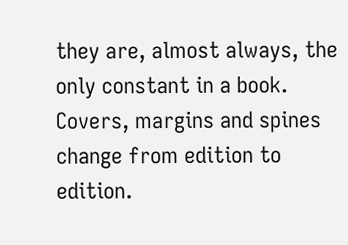they are, almost always, the only constant in a book. Covers, margins and spines change from edition to edition.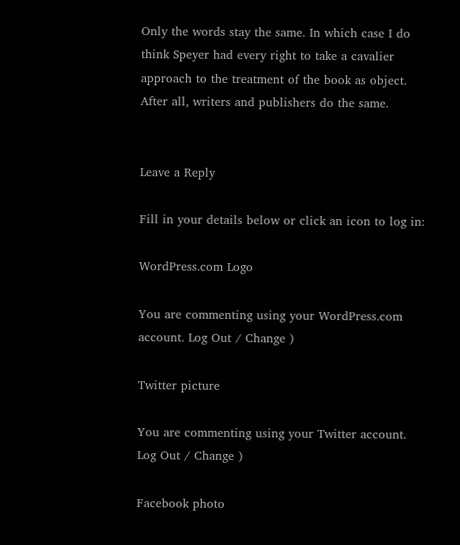Only the words stay the same. In which case I do think Speyer had every right to take a cavalier approach to the treatment of the book as object. After all, writers and publishers do the same.


Leave a Reply

Fill in your details below or click an icon to log in:

WordPress.com Logo

You are commenting using your WordPress.com account. Log Out / Change )

Twitter picture

You are commenting using your Twitter account. Log Out / Change )

Facebook photo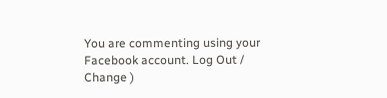You are commenting using your Facebook account. Log Out / Change )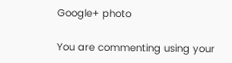Google+ photo

You are commenting using your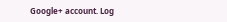Google+ account. Log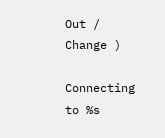Out / Change )

Connecting to %s